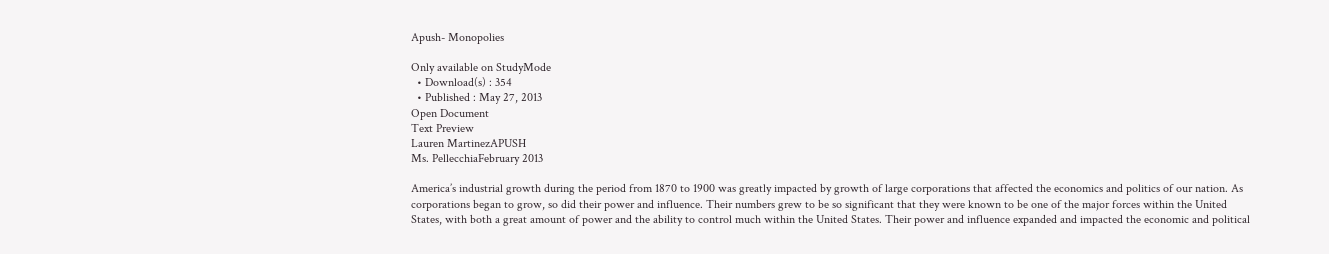Apush- Monopolies

Only available on StudyMode
  • Download(s) : 354
  • Published : May 27, 2013
Open Document
Text Preview
Lauren MartinezAPUSH
Ms. PellecchiaFebruary 2013

America’s industrial growth during the period from 1870 to 1900 was greatly impacted by growth of large corporations that affected the economics and politics of our nation. As corporations began to grow, so did their power and influence. Their numbers grew to be so significant that they were known to be one of the major forces within the United States, with both a great amount of power and the ability to control much within the United States. Their power and influence expanded and impacted the economic and political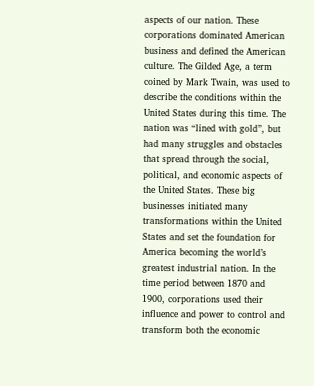aspects of our nation. These corporations dominated American business and defined the American culture. The Gilded Age, a term coined by Mark Twain, was used to describe the conditions within the United States during this time. The nation was “lined with gold”, but had many struggles and obstacles that spread through the social, political, and economic aspects of the United States. These big businesses initiated many transformations within the United States and set the foundation for America becoming the world’s greatest industrial nation. In the time period between 1870 and 1900, corporations used their influence and power to control and transform both the economic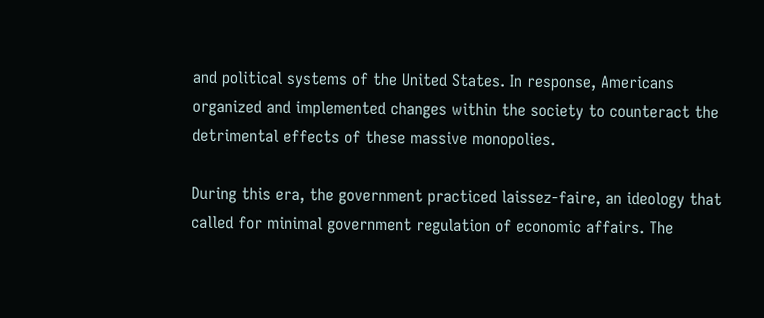and political systems of the United States. In response, Americans organized and implemented changes within the society to counteract the detrimental effects of these massive monopolies.

During this era, the government practiced laissez-faire, an ideology that called for minimal government regulation of economic affairs. The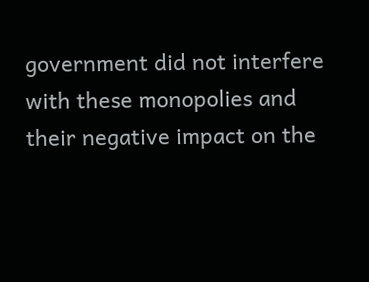government did not interfere with these monopolies and their negative impact on the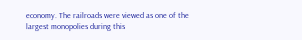economy. The railroads were viewed as one of the largest monopolies during this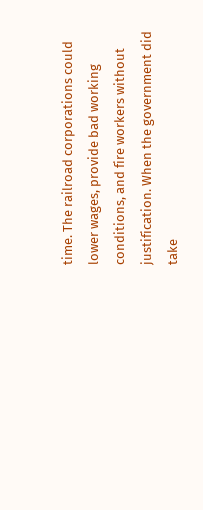time. The railroad corporations could lower wages, provide bad working conditions, and fire workers without justification. When the government did take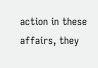action in these affairs, they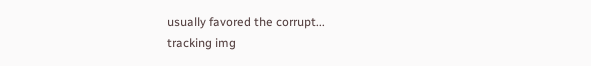usually favored the corrupt...
tracking img